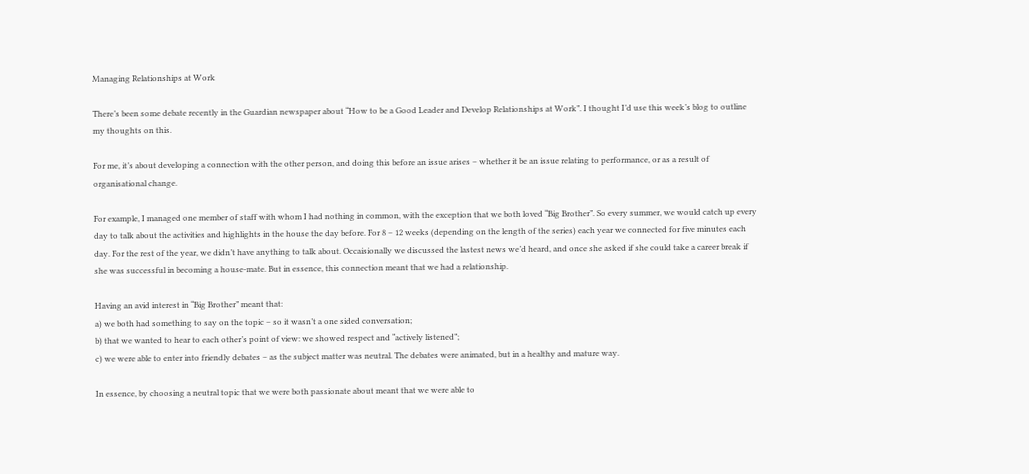Managing Relationships at Work

There’s been some debate recently in the Guardian newspaper about “How to be a Good Leader and Develop Relationships at Work”. I thought I’d use this week’s blog to outline my thoughts on this.

For me, it’s about developing a connection with the other person, and doing this before an issue arises – whether it be an issue relating to performance, or as a result of organisational change.

For example, I managed one member of staff with whom I had nothing in common, with the exception that we both loved “Big Brother”. So every summer, we would catch up every day to talk about the activities and highlights in the house the day before. For 8 – 12 weeks (depending on the length of the series) each year we connected for five minutes each day. For the rest of the year, we didn’t have anything to talk about. Occaisionally we discussed the lastest news we’d heard, and once she asked if she could take a career break if she was successful in becoming a house-mate. But in essence, this connection meant that we had a relationship.

Having an avid interest in “Big Brother” meant that:
a) we both had something to say on the topic – so it wasn’t a one sided conversation;
b) that we wanted to hear to each other’s point of view: we showed respect and “actively listened”;
c) we were able to enter into friendly debates – as the subject matter was neutral. The debates were animated, but in a healthy and mature way.

In essence, by choosing a neutral topic that we were both passionate about meant that we were able to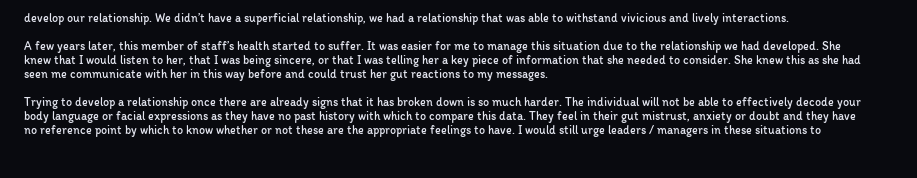develop our relationship. We didn’t have a superficial relationship, we had a relationship that was able to withstand vivicious and lively interactions.

A few years later, this member of staff’s health started to suffer. It was easier for me to manage this situation due to the relationship we had developed. She knew that I would listen to her, that I was being sincere, or that I was telling her a key piece of information that she needed to consider. She knew this as she had seen me communicate with her in this way before and could trust her gut reactions to my messages.

Trying to develop a relationship once there are already signs that it has broken down is so much harder. The individual will not be able to effectively decode your body language or facial expressions as they have no past history with which to compare this data. They feel in their gut mistrust, anxiety or doubt and they have no reference point by which to know whether or not these are the appropriate feelings to have. I would still urge leaders / managers in these situations to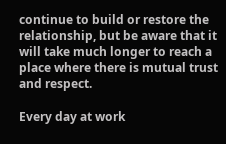continue to build or restore the relationship, but be aware that it will take much longer to reach a place where there is mutual trust and respect.

Every day at work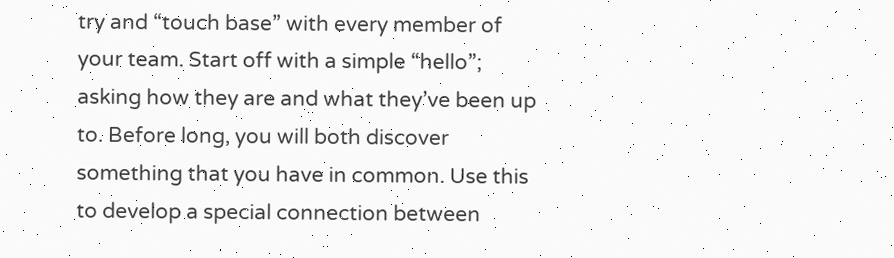try and “touch base” with every member of your team. Start off with a simple “hello”; asking how they are and what they’ve been up to. Before long, you will both discover something that you have in common. Use this to develop a special connection between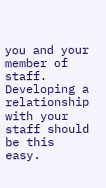you and your member of staff. Developing a relationship with your staff should be this easy.